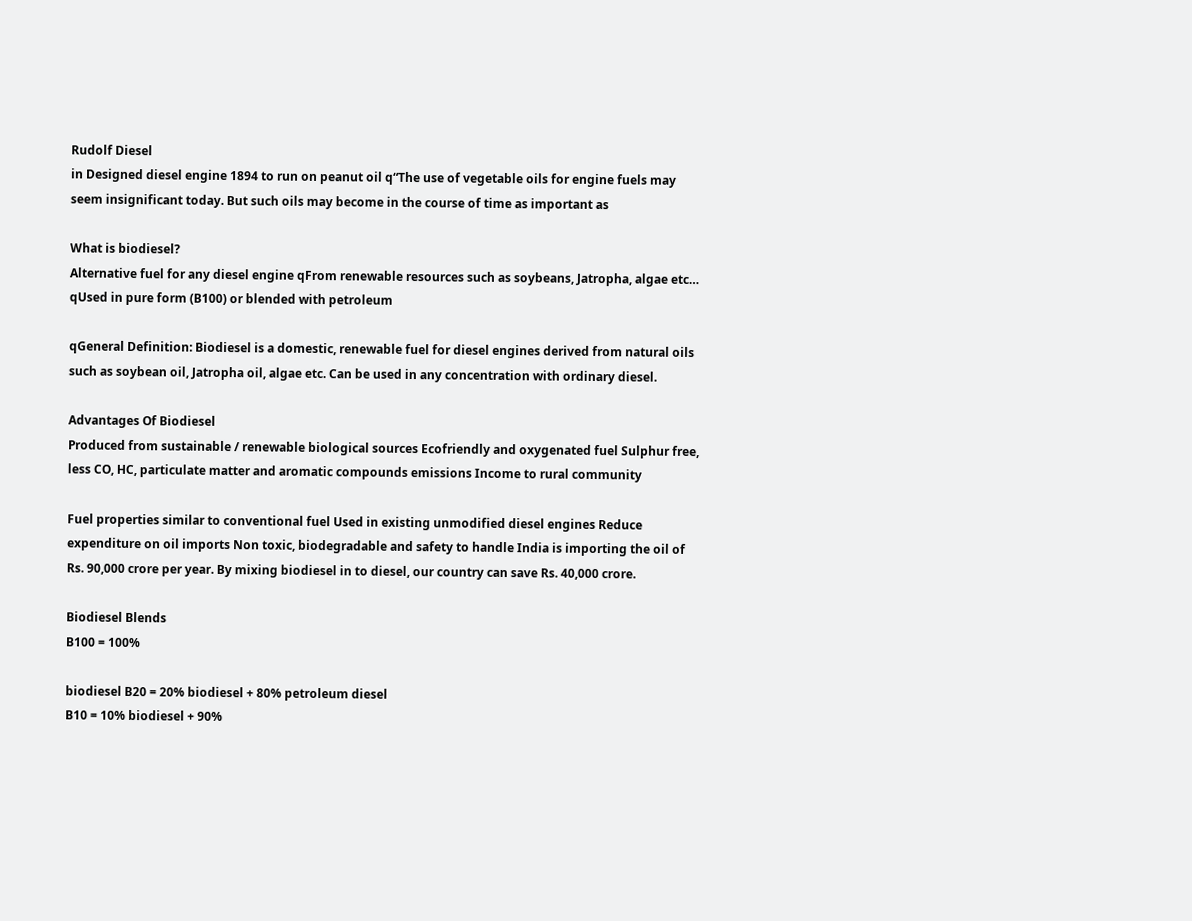Rudolf Diesel
in Designed diesel engine 1894 to run on peanut oil q“The use of vegetable oils for engine fuels may seem insignificant today. But such oils may become in the course of time as important as

What is biodiesel?
Alternative fuel for any diesel engine qFrom renewable resources such as soybeans, Jatropha, algae etc… qUsed in pure form (B100) or blended with petroleum

qGeneral Definition: Biodiesel is a domestic, renewable fuel for diesel engines derived from natural oils such as soybean oil, Jatropha oil, algae etc. Can be used in any concentration with ordinary diesel.

Advantages Of Biodiesel
Produced from sustainable / renewable biological sources Ecofriendly and oxygenated fuel Sulphur free, less CO, HC, particulate matter and aromatic compounds emissions Income to rural community

Fuel properties similar to conventional fuel Used in existing unmodified diesel engines Reduce expenditure on oil imports Non toxic, biodegradable and safety to handle India is importing the oil of Rs. 90,000 crore per year. By mixing biodiesel in to diesel, our country can save Rs. 40,000 crore.

Biodiesel Blends
B100 = 100%

biodiesel B20 = 20% biodiesel + 80% petroleum diesel
B10 = 10% biodiesel + 90%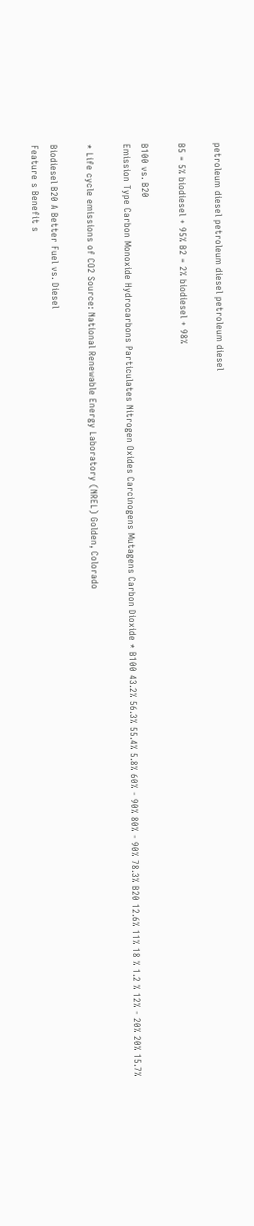petroleum diesel petroleum diesel petroleum diesel

B5 = 5% biodiesel + 95% B2 = 2% biodiesel + 98%

B100 vs. B20
Emission Type Carbon Monoxide Hydrocarbons Particulates Nitrogen Oxides Carcinogens Mutagens Carbon Dioxide * B100 43.2% 56.3% 55.4% 5.8% 60% - 90% 80% - 90% 78.3% B20 12.6% 11% 18 % 1.2 % 12% - 20% 20% 15.7%

* Life cycle emissions of CO2 Source: National Renewable Energy Laboratory (NREL) Golden, Colorado

Biodiesel B20 A Better Fuel vs. Diesel
Feature s Benefit s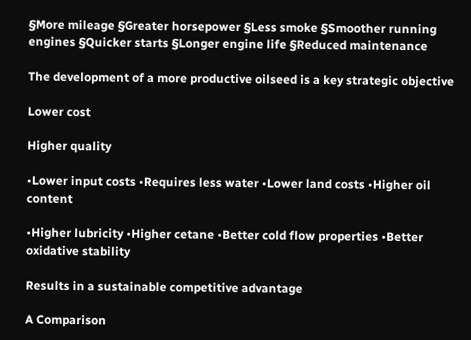§More mileage §Greater horsepower §Less smoke §Smoother running engines §Quicker starts §Longer engine life §Reduced maintenance

The development of a more productive oilseed is a key strategic objective

Lower cost

Higher quality

•Lower input costs •Requires less water •Lower land costs •Higher oil content

•Higher lubricity •Higher cetane •Better cold flow properties •Better oxidative stability

Results in a sustainable competitive advantage

A Comparison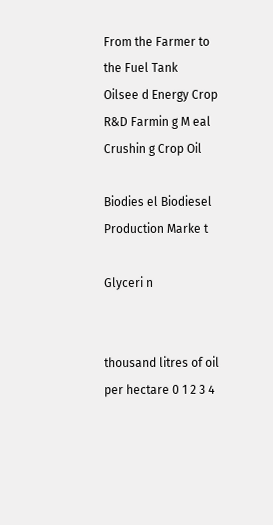From the Farmer to the Fuel Tank
Oilsee d Energy Crop R&D Farmin g M eal Crushin g Crop Oil

Biodies el Biodiesel Production Marke t

Glyceri n


thousand litres of oil per hectare 0 1 2 3 4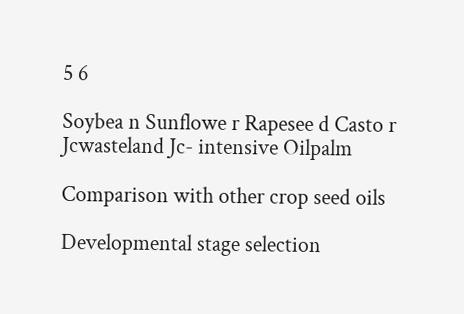5 6

Soybea n Sunflowe r Rapesee d Casto r Jcwasteland Jc- intensive Oilpalm

Comparison with other crop seed oils

Developmental stage selection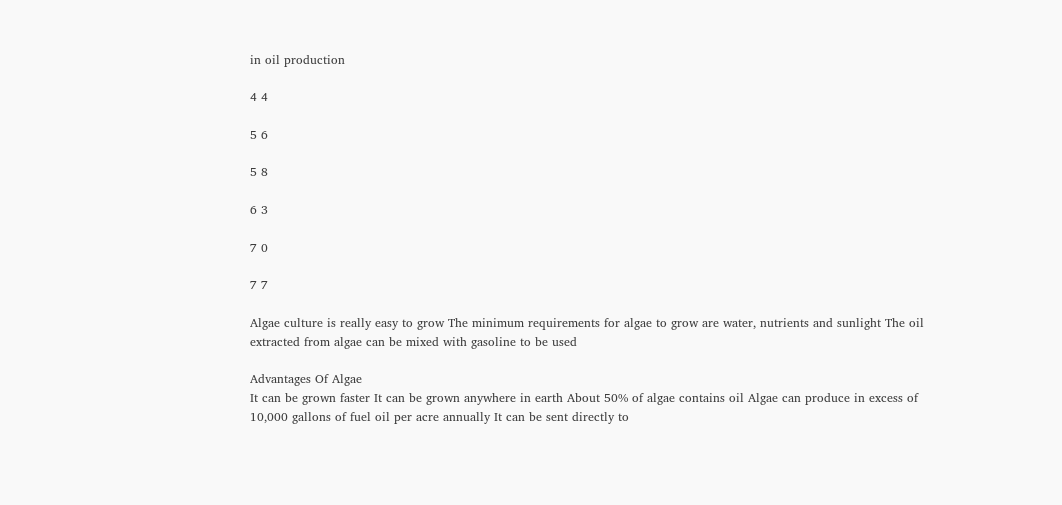in oil production

4 4

5 6

5 8

6 3

7 0

7 7

Algae culture is really easy to grow The minimum requirements for algae to grow are water, nutrients and sunlight The oil extracted from algae can be mixed with gasoline to be used

Advantages Of Algae
It can be grown faster It can be grown anywhere in earth About 50% of algae contains oil Algae can produce in excess of 10,000 gallons of fuel oil per acre annually It can be sent directly to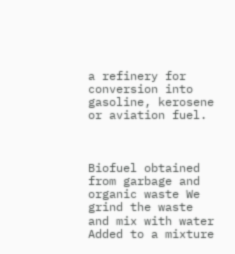a refinery for conversion into gasoline, kerosene or aviation fuel.



Biofuel obtained from garbage and organic waste We grind the waste and mix with water Added to a mixture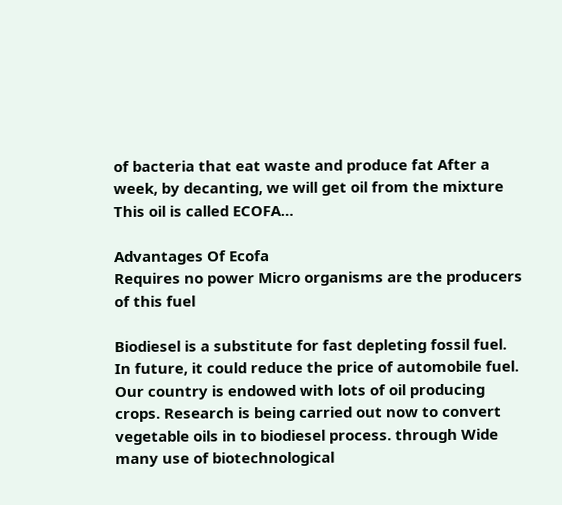of bacteria that eat waste and produce fat After a week, by decanting, we will get oil from the mixture This oil is called ECOFA…

Advantages Of Ecofa
Requires no power Micro organisms are the producers of this fuel

Biodiesel is a substitute for fast depleting fossil fuel. In future, it could reduce the price of automobile fuel. Our country is endowed with lots of oil producing crops. Research is being carried out now to convert vegetable oils in to biodiesel process. through Wide many use of biotechnological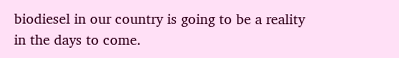biodiesel in our country is going to be a reality in the days to come.